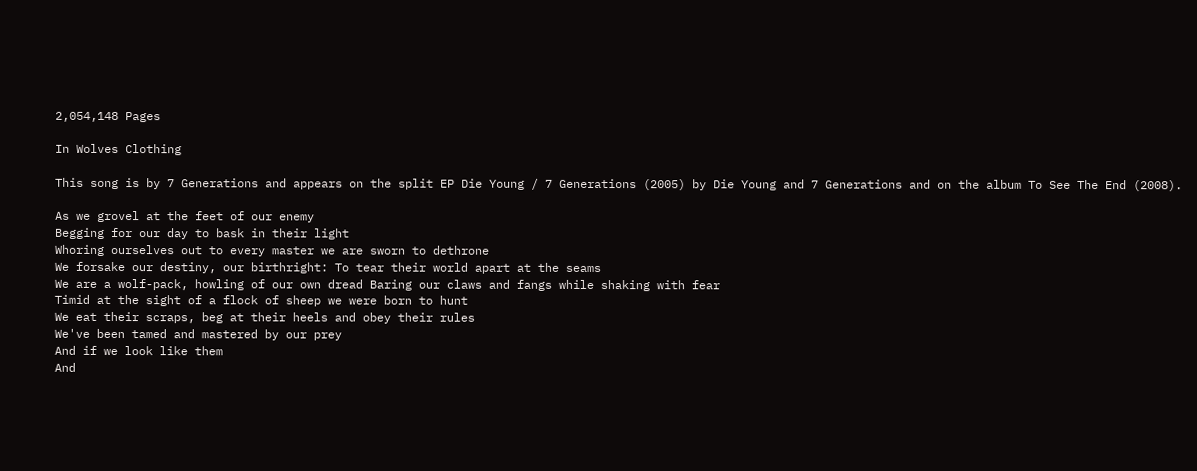2,054,148 Pages

In Wolves Clothing

This song is by 7 Generations and appears on the split EP Die Young / 7 Generations (2005) by Die Young and 7 Generations and on the album To See The End (2008).

As we grovel at the feet of our enemy
Begging for our day to bask in their light
Whoring ourselves out to every master we are sworn to dethrone
We forsake our destiny, our birthright: To tear their world apart at the seams
We are a wolf-pack, howling of our own dread Baring our claws and fangs while shaking with fear
Timid at the sight of a flock of sheep we were born to hunt
We eat their scraps, beg at their heels and obey their rules
We've been tamed and mastered by our prey
And if we look like them
And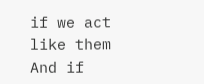if we act like them
And if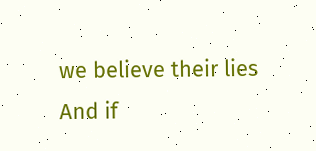we believe their lies
And if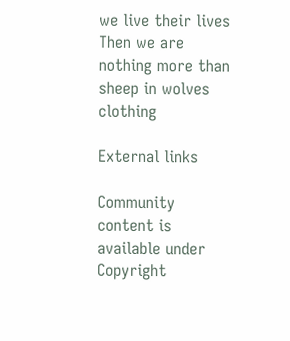we live their lives
Then we are nothing more than sheep in wolves clothing

External links

Community content is available under Copyright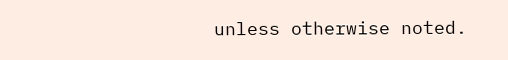unless otherwise noted.